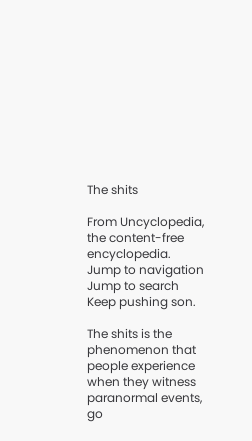The shits

From Uncyclopedia, the content-free encyclopedia.
Jump to navigation Jump to search
Keep pushing son.

The shits is the phenomenon that people experience when they witness paranormal events, go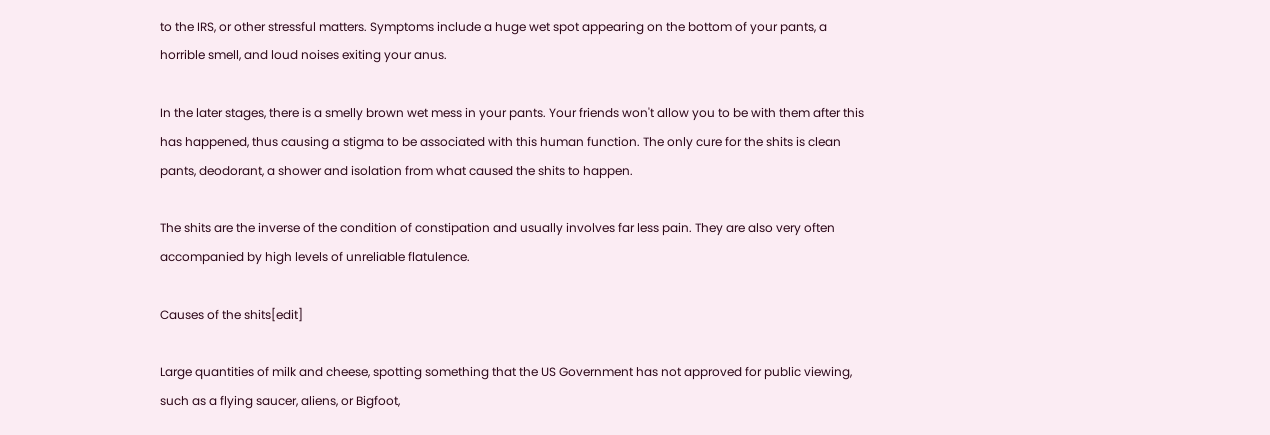to the IRS, or other stressful matters. Symptoms include a huge wet spot appearing on the bottom of your pants, a horrible smell, and loud noises exiting your anus.

In the later stages, there is a smelly brown wet mess in your pants. Your friends won't allow you to be with them after this has happened, thus causing a stigma to be associated with this human function. The only cure for the shits is clean pants, deodorant, a shower and isolation from what caused the shits to happen.

The shits are the inverse of the condition of constipation and usually involves far less pain. They are also very often accompanied by high levels of unreliable flatulence.

Causes of the shits[edit]

Large quantities of milk and cheese, spotting something that the US Government has not approved for public viewing, such as a flying saucer, aliens, or Bigfoot,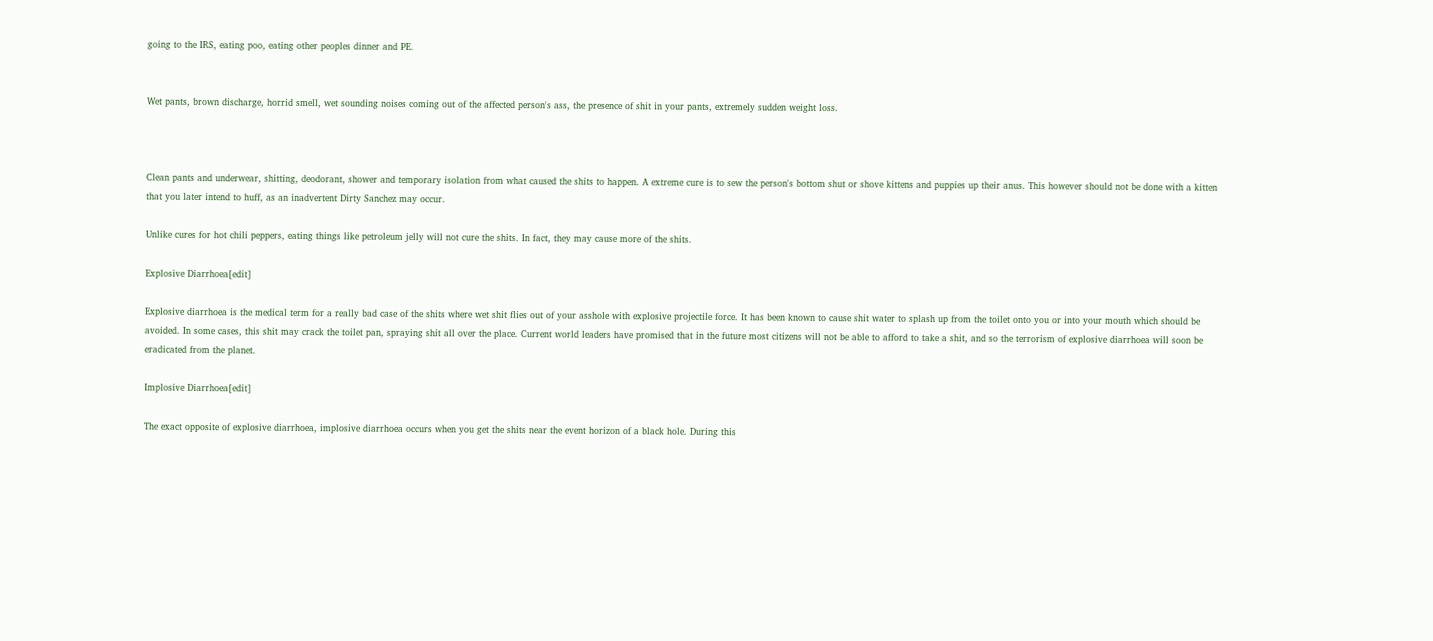going to the IRS, eating poo, eating other peoples dinner and PE.


Wet pants, brown discharge, horrid smell, wet sounding noises coming out of the affected person's ass, the presence of shit in your pants, extremely sudden weight loss.



Clean pants and underwear, shitting, deodorant, shower and temporary isolation from what caused the shits to happen. A extreme cure is to sew the person's bottom shut or shove kittens and puppies up their anus. This however should not be done with a kitten that you later intend to huff, as an inadvertent Dirty Sanchez may occur.

Unlike cures for hot chili peppers, eating things like petroleum jelly will not cure the shits. In fact, they may cause more of the shits.

Explosive Diarrhoea[edit]

Explosive diarrhoea is the medical term for a really bad case of the shits where wet shit flies out of your asshole with explosive projectile force. It has been known to cause shit water to splash up from the toilet onto you or into your mouth which should be avoided. In some cases, this shit may crack the toilet pan, spraying shit all over the place. Current world leaders have promised that in the future most citizens will not be able to afford to take a shit, and so the terrorism of explosive diarrhoea will soon be eradicated from the planet.

Implosive Diarrhoea[edit]

The exact opposite of explosive diarrhoea, implosive diarrhoea occurs when you get the shits near the event horizon of a black hole. During this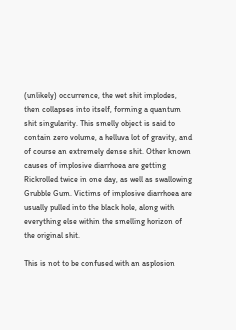(unlikely) occurrence, the wet shit implodes, then collapses into itself, forming a quantum shit singularity. This smelly object is said to contain zero volume, a helluva lot of gravity, and of course an extremely dense shit. Other known causes of implosive diarrhoea are getting Rickrolled twice in one day, as well as swallowing Grubble Gum. Victims of implosive diarrhoea are usually pulled into the black hole, along with everything else within the smelling horizon of the original shit.

This is not to be confused with an asplosion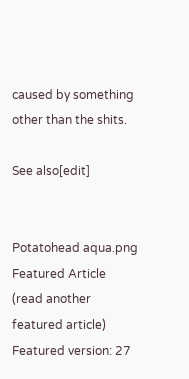caused by something other than the shits.

See also[edit]


Potatohead aqua.png Featured Article  (read another featured article) Featured version: 27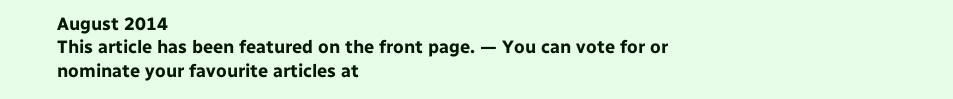August 2014
This article has been featured on the front page. — You can vote for or nominate your favourite articles at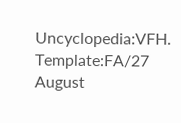Uncyclopedia:VFH.
Template:FA/27 August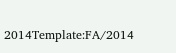2014Template:FA/2014